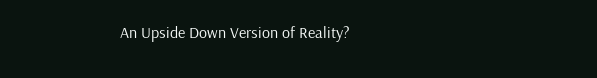An Upside Down Version of Reality?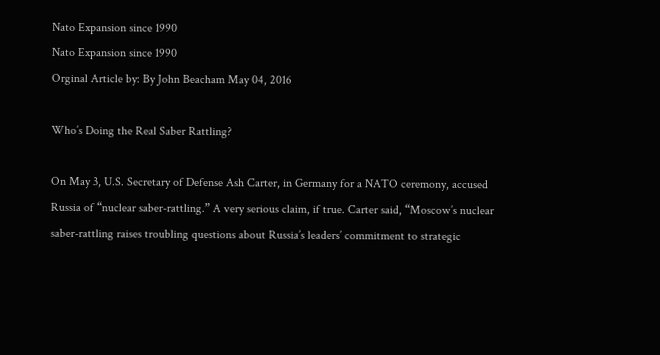Nato Expansion since 1990
Nato Expansion since 1990
Orginal Article by: By John Beacham May 04, 2016

Who’s Doing the Real Saber Rattling?

On May 3, U.S. Secretary of Defense Ash Carter, in Germany for a NATO ceremony, accused Russia of “nuclear saber-rattling.” A very serious claim, if true. Carter said, “Moscow’s nuclear saber-rattling raises troubling questions about Russia’s leaders’ commitment to strategic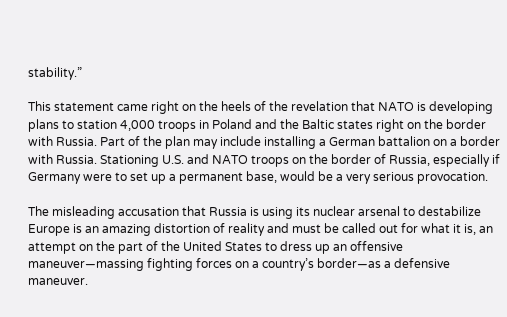stability.”

This statement came right on the heels of the revelation that NATO is developing plans to station 4,000 troops in Poland and the Baltic states right on the border with Russia. Part of the plan may include installing a German battalion on a border with Russia. Stationing U.S. and NATO troops on the border of Russia, especially if Germany were to set up a permanent base, would be a very serious provocation.

The misleading accusation that Russia is using its nuclear arsenal to destabilize Europe is an amazing distortion of reality and must be called out for what it is, an attempt on the part of the United States to dress up an offensive maneuver—massing fighting forces on a country’s border—as a defensive maneuver.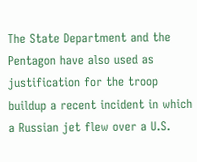The State Department and the Pentagon have also used as justification for the troop buildup a recent incident in which a Russian jet flew over a U.S.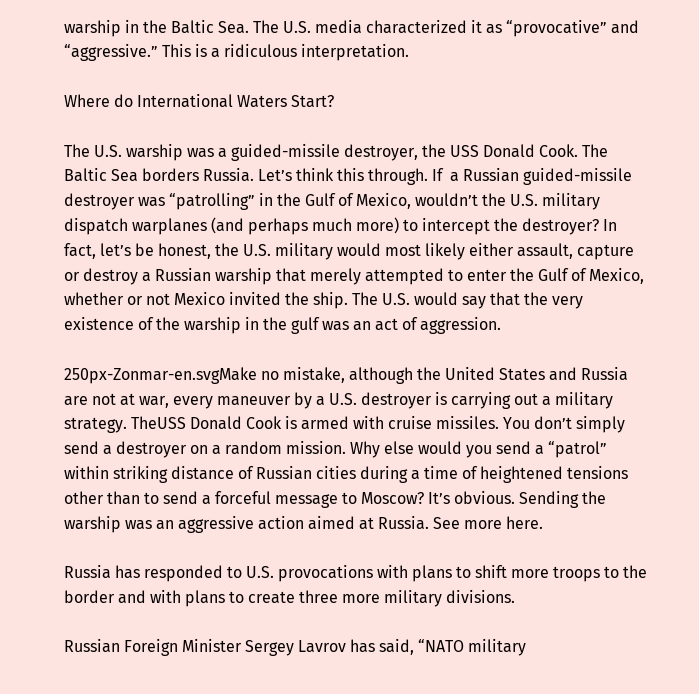warship in the Baltic Sea. The U.S. media characterized it as “provocative” and “aggressive.” This is a ridiculous interpretation.

Where do International Waters Start?

The U.S. warship was a guided-missile destroyer, the USS Donald Cook. The Baltic Sea borders Russia. Let’s think this through. If  a Russian guided-missile destroyer was “patrolling” in the Gulf of Mexico, wouldn’t the U.S. military dispatch warplanes (and perhaps much more) to intercept the destroyer? In fact, let’s be honest, the U.S. military would most likely either assault, capture or destroy a Russian warship that merely attempted to enter the Gulf of Mexico, whether or not Mexico invited the ship. The U.S. would say that the very existence of the warship in the gulf was an act of aggression.

250px-Zonmar-en.svgMake no mistake, although the United States and Russia are not at war, every maneuver by a U.S. destroyer is carrying out a military strategy. TheUSS Donald Cook is armed with cruise missiles. You don’t simply send a destroyer on a random mission. Why else would you send a “patrol” within striking distance of Russian cities during a time of heightened tensions other than to send a forceful message to Moscow? It’s obvious. Sending the warship was an aggressive action aimed at Russia. See more here.

Russia has responded to U.S. provocations with plans to shift more troops to the border and with plans to create three more military divisions.

Russian Foreign Minister Sergey Lavrov has said, “NATO military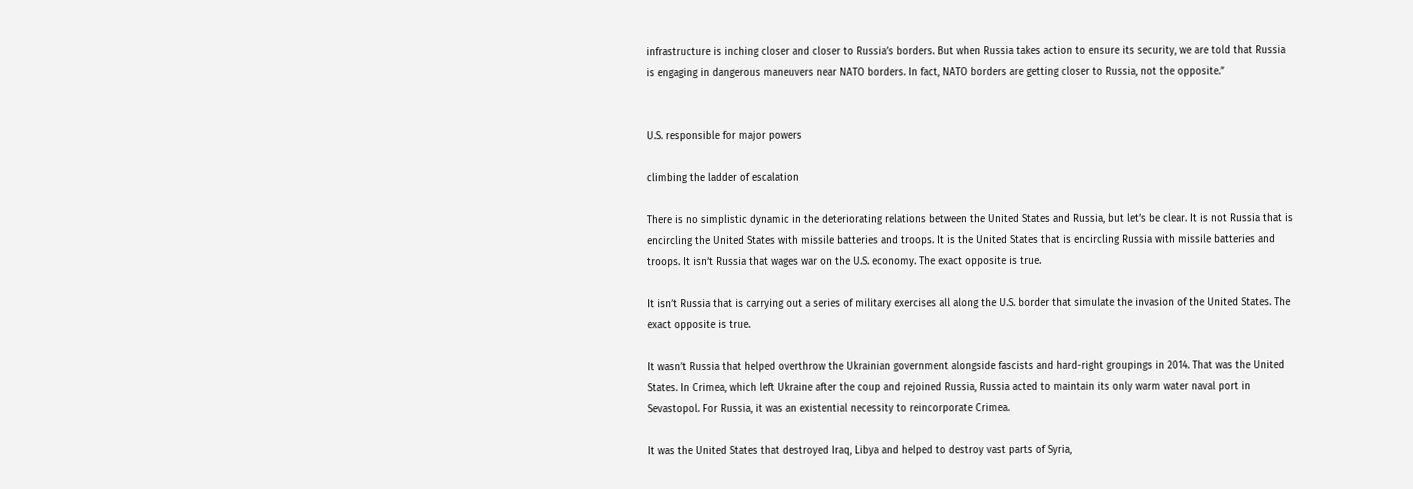infrastructure is inching closer and closer to Russia’s borders. But when Russia takes action to ensure its security, we are told that Russia is engaging in dangerous maneuvers near NATO borders. In fact, NATO borders are getting closer to Russia, not the opposite.”


U.S. responsible for major powers

climbing the ladder of escalation

There is no simplistic dynamic in the deteriorating relations between the United States and Russia, but let’s be clear. It is not Russia that is encircling the United States with missile batteries and troops. It is the United States that is encircling Russia with missile batteries and troops. It isn’t Russia that wages war on the U.S. economy. The exact opposite is true.

It isn’t Russia that is carrying out a series of military exercises all along the U.S. border that simulate the invasion of the United States. The exact opposite is true.

It wasn’t Russia that helped overthrow the Ukrainian government alongside fascists and hard-right groupings in 2014. That was the United States. In Crimea, which left Ukraine after the coup and rejoined Russia, Russia acted to maintain its only warm water naval port in Sevastopol. For Russia, it was an existential necessity to reincorporate Crimea.

It was the United States that destroyed Iraq, Libya and helped to destroy vast parts of Syria,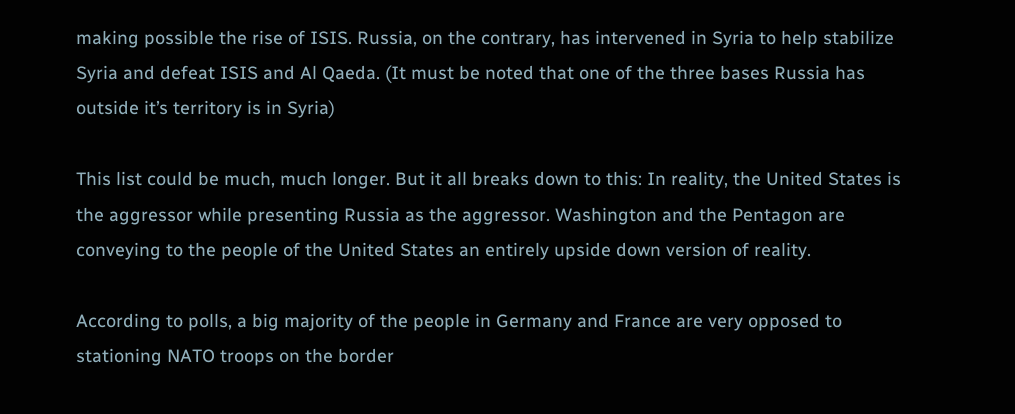making possible the rise of ISIS. Russia, on the contrary, has intervened in Syria to help stabilize Syria and defeat ISIS and Al Qaeda. (It must be noted that one of the three bases Russia has outside it’s territory is in Syria)

This list could be much, much longer. But it all breaks down to this: In reality, the United States is the aggressor while presenting Russia as the aggressor. Washington and the Pentagon are conveying to the people of the United States an entirely upside down version of reality.

According to polls, a big majority of the people in Germany and France are very opposed to stationing NATO troops on the border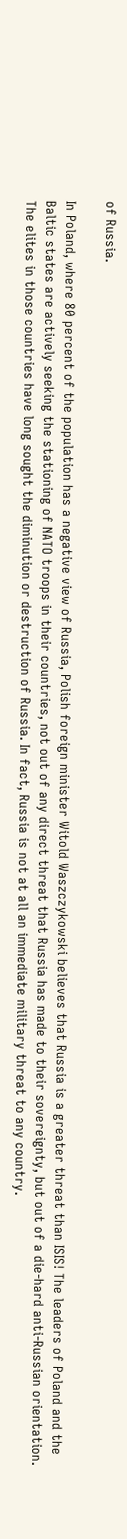of Russia.

In Poland, where 80 percent of the population has a negative view of Russia, Polish foreign minister Witold Waszczykowski believes that Russia is a greater threat than ISIS! The leaders of Poland and the Baltic states are actively seeking the stationing of NATO troops in their countries, not out of any direct threat that Russia has made to their sovereignty, but out of a die-hard anti-Russian orientation. The elites in those countries have long sought the diminution or destruction of Russia. In fact, Russia is not at all an immediate military threat to any country.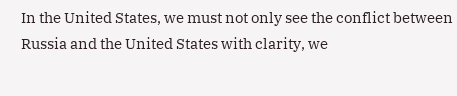In the United States, we must not only see the conflict between Russia and the United States with clarity, we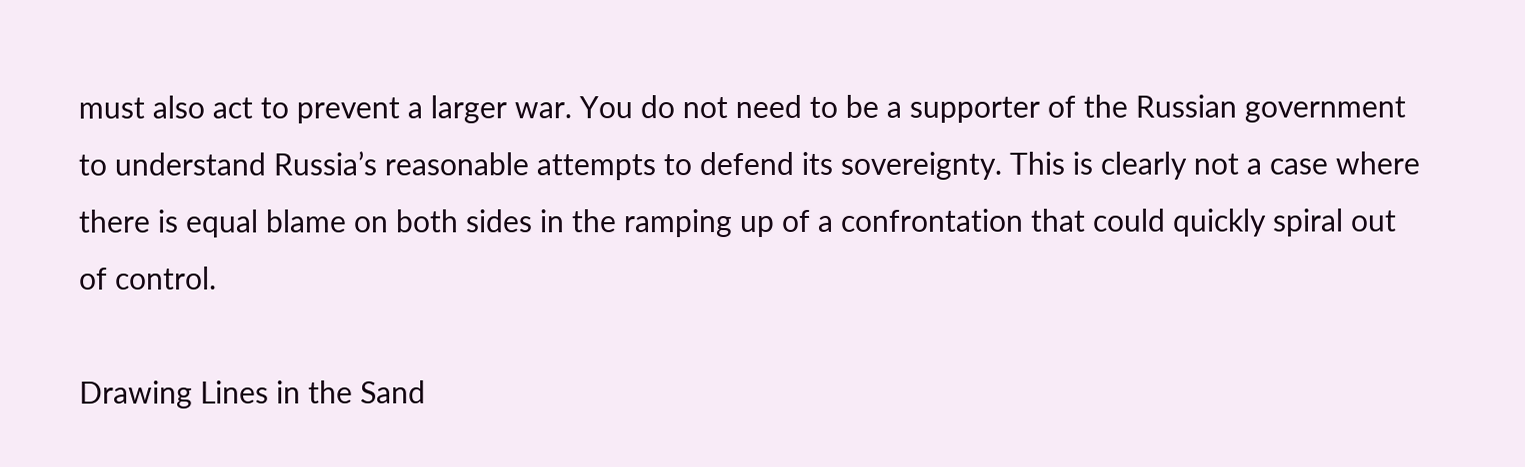must also act to prevent a larger war. You do not need to be a supporter of the Russian government to understand Russia’s reasonable attempts to defend its sovereignty. This is clearly not a case where there is equal blame on both sides in the ramping up of a confrontation that could quickly spiral out of control.

Drawing Lines in the Sand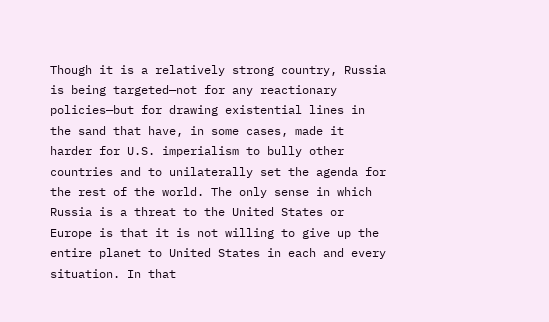Though it is a relatively strong country, Russia is being targeted—not for any reactionary policies—but for drawing existential lines in the sand that have, in some cases, made it harder for U.S. imperialism to bully other countries and to unilaterally set the agenda for the rest of the world. The only sense in which Russia is a threat to the United States or Europe is that it is not willing to give up the entire planet to United States in each and every situation. In that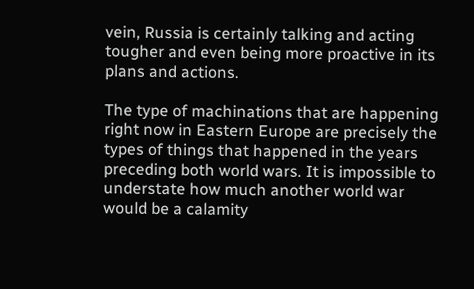vein, Russia is certainly talking and acting tougher and even being more proactive in its plans and actions.

The type of machinations that are happening right now in Eastern Europe are precisely the types of things that happened in the years preceding both world wars. It is impossible to understate how much another world war would be a calamity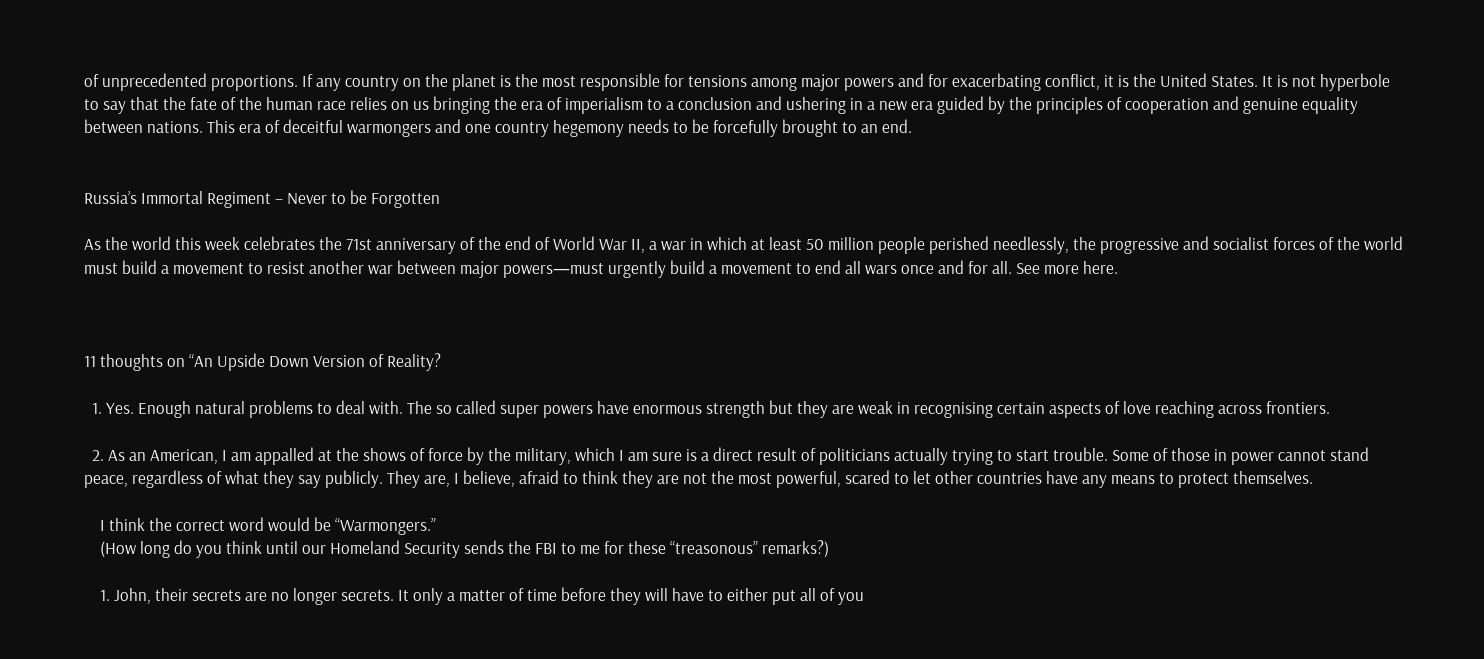of unprecedented proportions. If any country on the planet is the most responsible for tensions among major powers and for exacerbating conflict, it is the United States. It is not hyperbole to say that the fate of the human race relies on us bringing the era of imperialism to a conclusion and ushering in a new era guided by the principles of cooperation and genuine equality between nations. This era of deceitful warmongers and one country hegemony needs to be forcefully brought to an end.


Russia’s Immortal Regiment – Never to be Forgotten

As the world this week celebrates the 71st anniversary of the end of World War II, a war in which at least 50 million people perished needlessly, the progressive and socialist forces of the world must build a movement to resist another war between major powers—must urgently build a movement to end all wars once and for all. See more here.



11 thoughts on “An Upside Down Version of Reality?

  1. Yes. Enough natural problems to deal with. The so called super powers have enormous strength but they are weak in recognising certain aspects of love reaching across frontiers.

  2. As an American, I am appalled at the shows of force by the military, which I am sure is a direct result of politicians actually trying to start trouble. Some of those in power cannot stand peace, regardless of what they say publicly. They are, I believe, afraid to think they are not the most powerful, scared to let other countries have any means to protect themselves.

    I think the correct word would be “Warmongers.”
    (How long do you think until our Homeland Security sends the FBI to me for these “treasonous” remarks?)

    1. John, their secrets are no longer secrets. It only a matter of time before they will have to either put all of you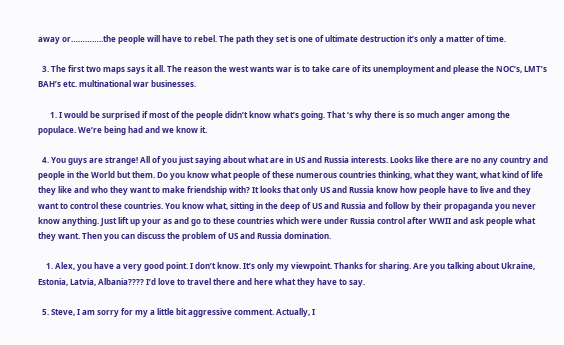away or…………..the people will have to rebel. The path they set is one of ultimate destruction it’s only a matter of time.

  3. The first two maps says it all. The reason the west wants war is to take care of its unemployment and please the NOC’s, LMT’s BAH’s etc. multinational war businesses.

      1. I would be surprised if most of the people didn’t know what’s going. That ‘s why there is so much anger among the populace. We’re being had and we know it.

  4. You guys are strange! All of you just saying about what are in US and Russia interests. Looks like there are no any country and people in the World but them. Do you know what people of these numerous countries thinking, what they want, what kind of life they like and who they want to make friendship with? It looks that only US and Russia know how people have to live and they want to control these countries. You know what, sitting in the deep of US and Russia and follow by their propaganda you never know anything. Just lift up your as and go to these countries which were under Russia control after WWII and ask people what they want. Then you can discuss the problem of US and Russia domination.

    1. Alex, you have a very good point. I don’t know. It’s only my viewpoint. Thanks for sharing. Are you talking about Ukraine, Estonia, Latvia, Albania???? I’d love to travel there and here what they have to say.

  5. Steve, I am sorry for my a little bit aggressive comment. Actually, I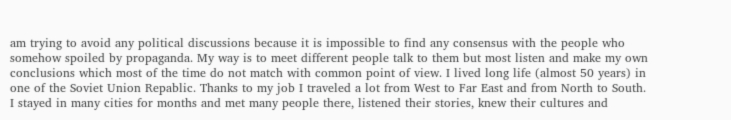am trying to avoid any political discussions because it is impossible to find any consensus with the people who somehow spoiled by propaganda. My way is to meet different people talk to them but most listen and make my own conclusions which most of the time do not match with common point of view. I lived long life (almost 50 years) in one of the Soviet Union Repablic. Thanks to my job I traveled a lot from West to Far East and from North to South. I stayed in many cities for months and met many people there, listened their stories, knew their cultures and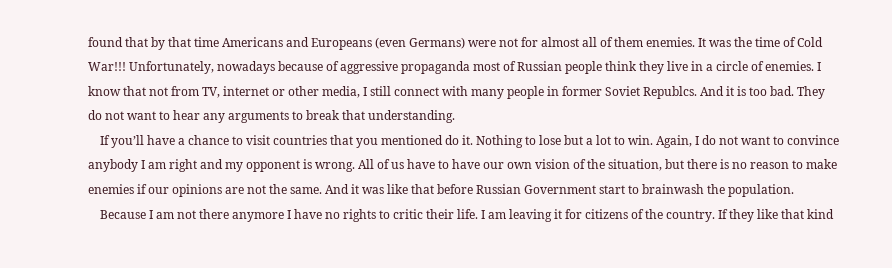found that by that time Americans and Europeans (even Germans) were not for almost all of them enemies. It was the time of Cold War!!! Unfortunately, nowadays because of aggressive propaganda most of Russian people think they live in a circle of enemies. I know that not from TV, internet or other media, I still connect with many people in former Soviet Republcs. And it is too bad. They do not want to hear any arguments to break that understanding.
    If you’ll have a chance to visit countries that you mentioned do it. Nothing to lose but a lot to win. Again, I do not want to convince anybody I am right and my opponent is wrong. All of us have to have our own vision of the situation, but there is no reason to make enemies if our opinions are not the same. And it was like that before Russian Government start to brainwash the population.
    Because I am not there anymore I have no rights to critic their life. I am leaving it for citizens of the country. If they like that kind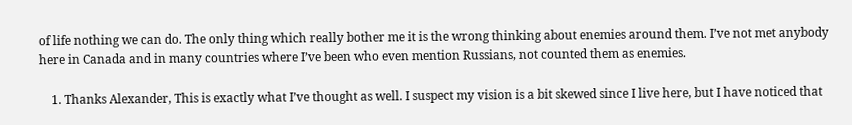of life nothing we can do. The only thing which really bother me it is the wrong thinking about enemies around them. I’ve not met anybody here in Canada and in many countries where I’ve been who even mention Russians, not counted them as enemies.

    1. Thanks Alexander, This is exactly what I’ve thought as well. I suspect my vision is a bit skewed since I live here, but I have noticed that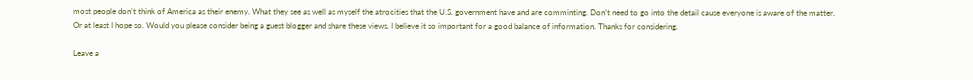most people don’t think of America as their enemy. What they see as well as myself the atrocities that the U.S. government have and are comminting. Don’t need to go into the detail cause everyone is aware of the matter. Or at least I hope so. Would you please consider being a guest blogger and share these views. I believe it so important for a good balance of information. Thanks for considering.

Leave a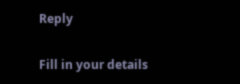Reply

Fill in your details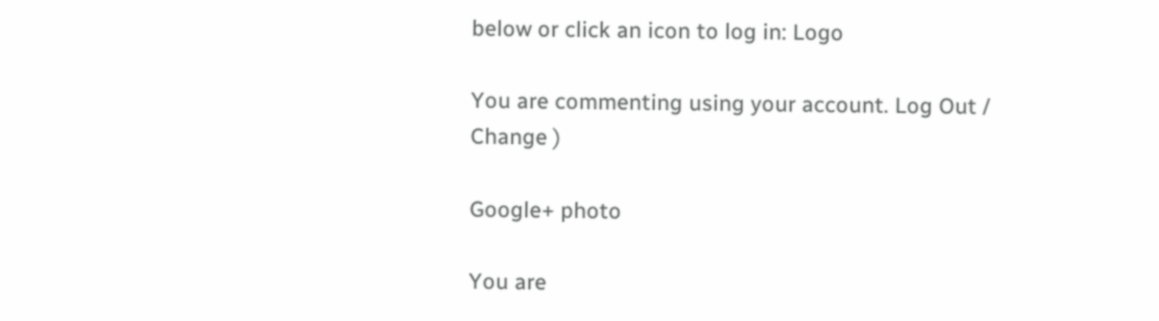below or click an icon to log in: Logo

You are commenting using your account. Log Out /  Change )

Google+ photo

You are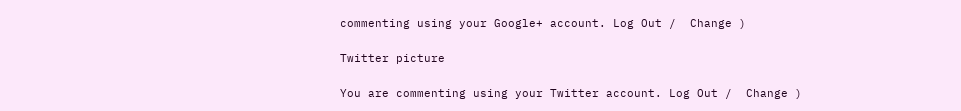commenting using your Google+ account. Log Out /  Change )

Twitter picture

You are commenting using your Twitter account. Log Out /  Change )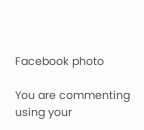Facebook photo

You are commenting using your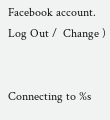Facebook account. Log Out /  Change )


Connecting to %s